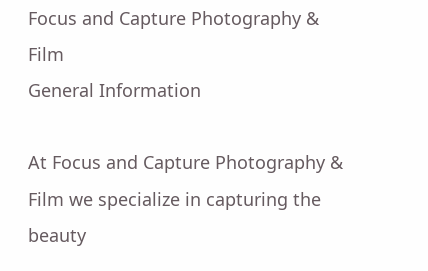Focus and Capture Photography & Film
General Information

At Focus and Capture Photography & Film we specialize in capturing the beauty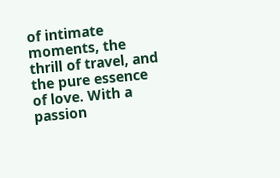of intimate moments, the thrill of travel, and the pure essence of love. With a passion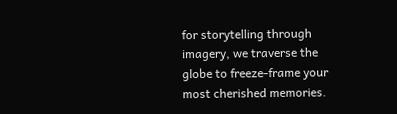for storytelling through imagery, we traverse the globe to freeze-frame your most cherished memories.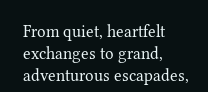From quiet, heartfelt exchanges to grand, adventurous escapades,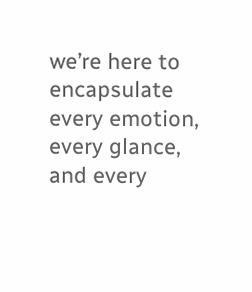we’re here to encapsulate every emotion, every glance, and every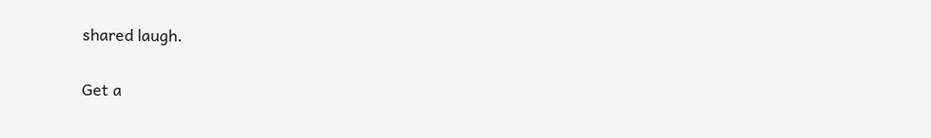shared laugh.

Get a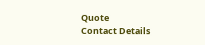Quote
Contact Details